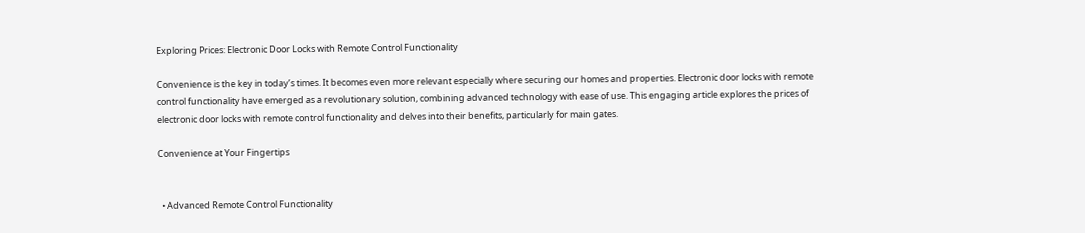Exploring Prices: Electronic Door Locks with Remote Control Functionality

Convenience is the key in today’s times. It becomes even more relevant especially where securing our homes and properties. Electronic door locks with remote control functionality have emerged as a revolutionary solution, combining advanced technology with ease of use. This engaging article explores the prices of electronic door locks with remote control functionality and delves into their benefits, particularly for main gates.

Convenience at Your Fingertips


  • Advanced Remote Control Functionality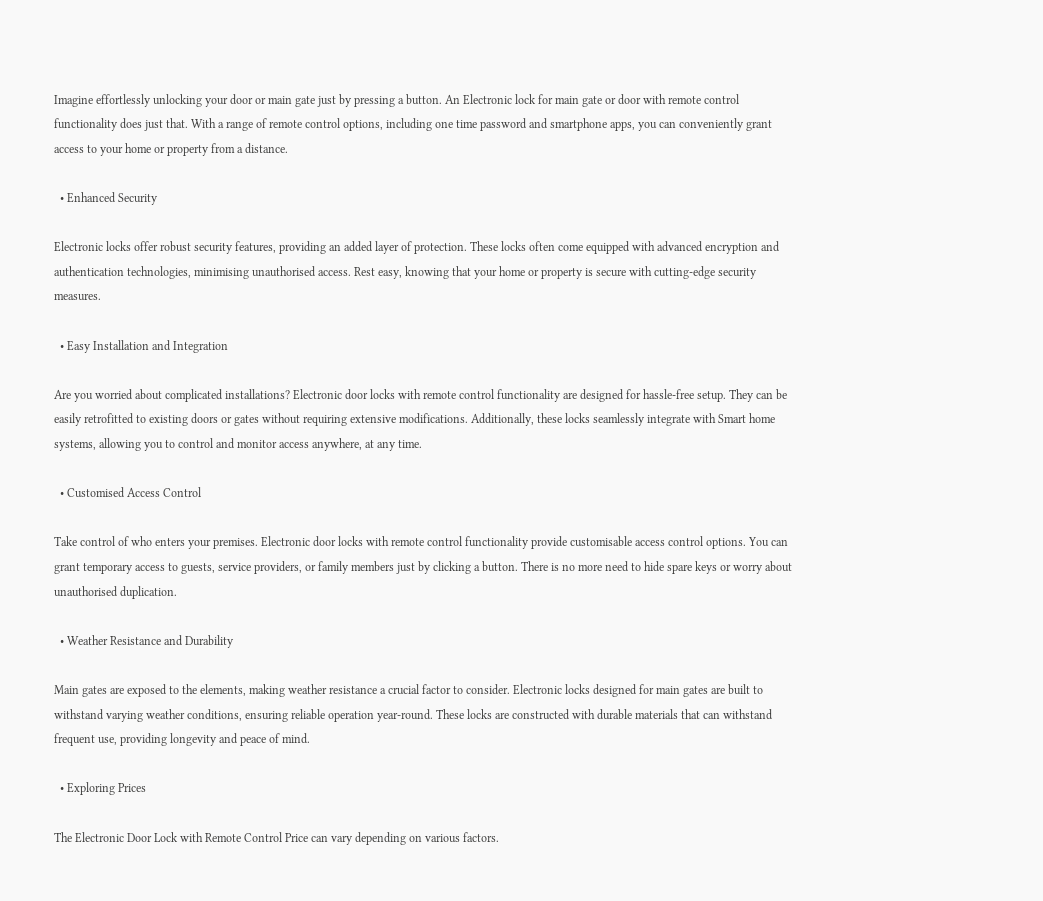Imagine effortlessly unlocking your door or main gate just by pressing a button. An Electronic lock for main gate or door with remote control functionality does just that. With a range of remote control options, including one time password and smartphone apps, you can conveniently grant access to your home or property from a distance.

  • Enhanced Security

Electronic locks offer robust security features, providing an added layer of protection. These locks often come equipped with advanced encryption and authentication technologies, minimising unauthorised access. Rest easy, knowing that your home or property is secure with cutting-edge security measures.

  • Easy Installation and Integration

Are you worried about complicated installations? Electronic door locks with remote control functionality are designed for hassle-free setup. They can be easily retrofitted to existing doors or gates without requiring extensive modifications. Additionally, these locks seamlessly integrate with Smart home systems, allowing you to control and monitor access anywhere, at any time.

  • Customised Access Control

Take control of who enters your premises. Electronic door locks with remote control functionality provide customisable access control options. You can grant temporary access to guests, service providers, or family members just by clicking a button. There is no more need to hide spare keys or worry about unauthorised duplication.

  • Weather Resistance and Durability

Main gates are exposed to the elements, making weather resistance a crucial factor to consider. Electronic locks designed for main gates are built to withstand varying weather conditions, ensuring reliable operation year-round. These locks are constructed with durable materials that can withstand frequent use, providing longevity and peace of mind.

  • Exploring Prices

The Electronic Door Lock with Remote Control Price can vary depending on various factors.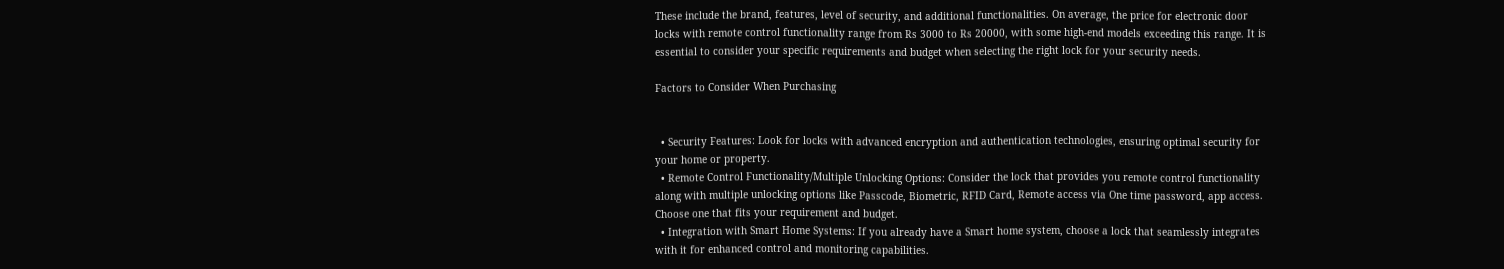These include the brand, features, level of security, and additional functionalities. On average, the price for electronic door locks with remote control functionality range from Rs 3000 to Rs 20000, with some high-end models exceeding this range. It is essential to consider your specific requirements and budget when selecting the right lock for your security needs.

Factors to Consider When Purchasing


  • Security Features: Look for locks with advanced encryption and authentication technologies, ensuring optimal security for your home or property.
  • Remote Control Functionality/Multiple Unlocking Options: Consider the lock that provides you remote control functionality along with multiple unlocking options like Passcode, Biometric, RFID Card, Remote access via One time password, app access. Choose one that fits your requirement and budget.
  • Integration with Smart Home Systems: If you already have a Smart home system, choose a lock that seamlessly integrates with it for enhanced control and monitoring capabilities.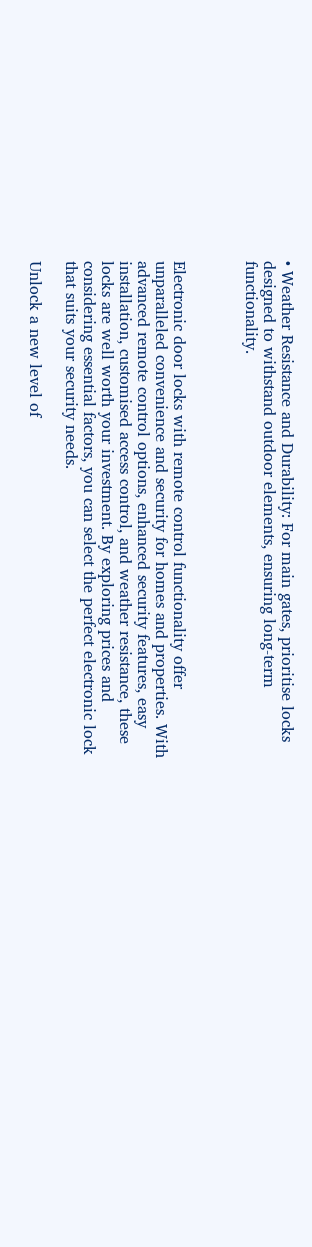• Weather Resistance and Durability: For main gates, prioritise locks designed to withstand outdoor elements, ensuring long-term functionality.



Electronic door locks with remote control functionality offer unparalleled convenience and security for homes and properties. With advanced remote control options, enhanced security features, easy installation, customised access control, and weather resistance, these locks are well worth your investment. By exploring prices and considering essential factors, you can select the perfect electronic lock that suits your security needs.

Unlock a new level of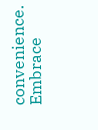convenience. Embrace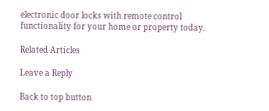electronic door locks with remote control functionality for your home or property today.

Related Articles

Leave a Reply

Back to top button